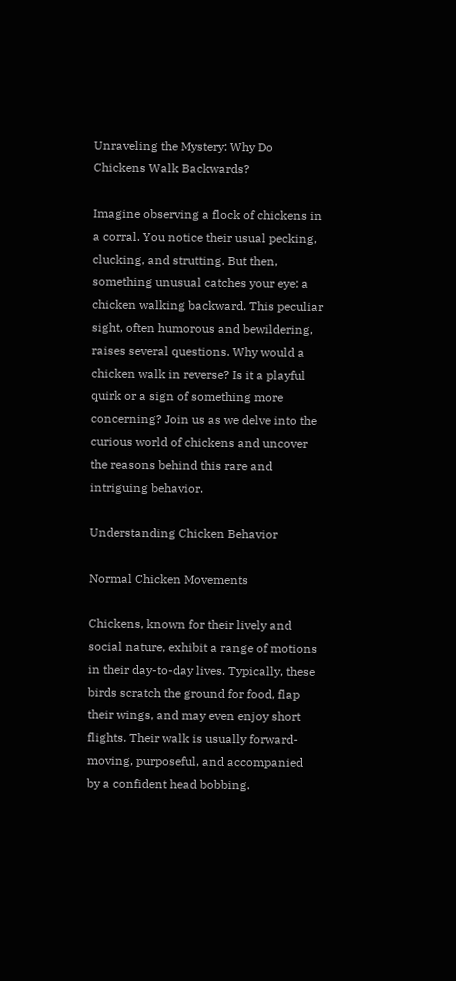Unraveling the Mystery: Why Do Chickens Walk Backwards?

Imagine observing a flock of chickens in a corral. You notice their usual pecking, clucking, and strutting. But then, something unusual catches your eye: a chicken walking backward. This peculiar sight, often humorous and bewildering, raises several questions. Why would a chicken walk in reverse? Is it a playful quirk or a sign of something more concerning? Join us as we delve into the curious world of chickens and uncover the reasons behind this rare and intriguing behavior.

Understanding Chicken Behavior

Normal Chicken Movements

Chickens, known for their lively and social nature, exhibit a range of motions in their day-to-day lives. Typically, these birds scratch the ground for food, flap their wings, and may even enjoy short flights. Their walk is usually forward-moving, purposeful, and accompanied by a confident head bobbing.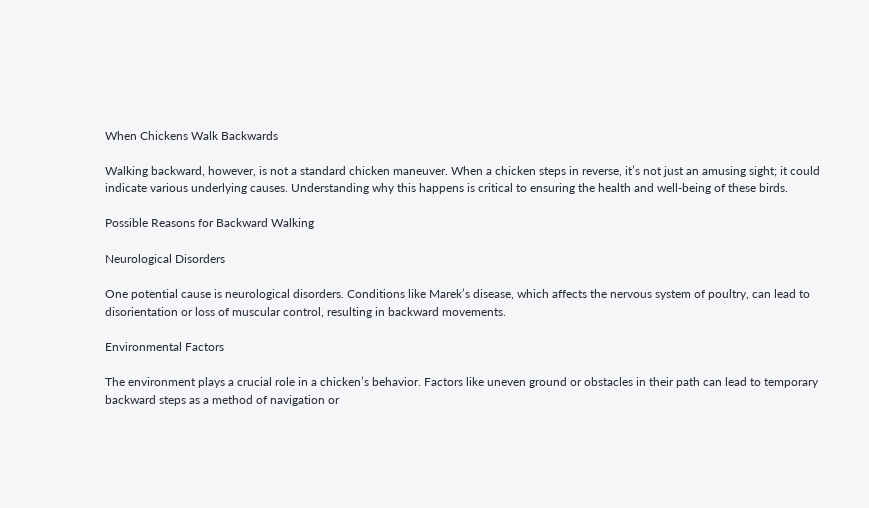When Chickens Walk Backwards

Walking backward, however, is not a standard chicken maneuver. When a chicken steps in reverse, it’s not just an amusing sight; it could indicate various underlying causes. Understanding why this happens is critical to ensuring the health and well-being of these birds.

Possible Reasons for Backward Walking

Neurological Disorders

One potential cause is neurological disorders. Conditions like Marek’s disease, which affects the nervous system of poultry, can lead to disorientation or loss of muscular control, resulting in backward movements.

Environmental Factors

The environment plays a crucial role in a chicken’s behavior. Factors like uneven ground or obstacles in their path can lead to temporary backward steps as a method of navigation or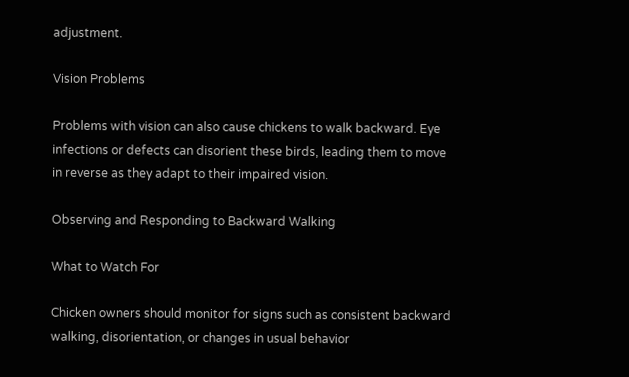adjustment.

Vision Problems

Problems with vision can also cause chickens to walk backward. Eye infections or defects can disorient these birds, leading them to move in reverse as they adapt to their impaired vision.

Observing and Responding to Backward Walking

What to Watch For

Chicken owners should monitor for signs such as consistent backward walking, disorientation, or changes in usual behavior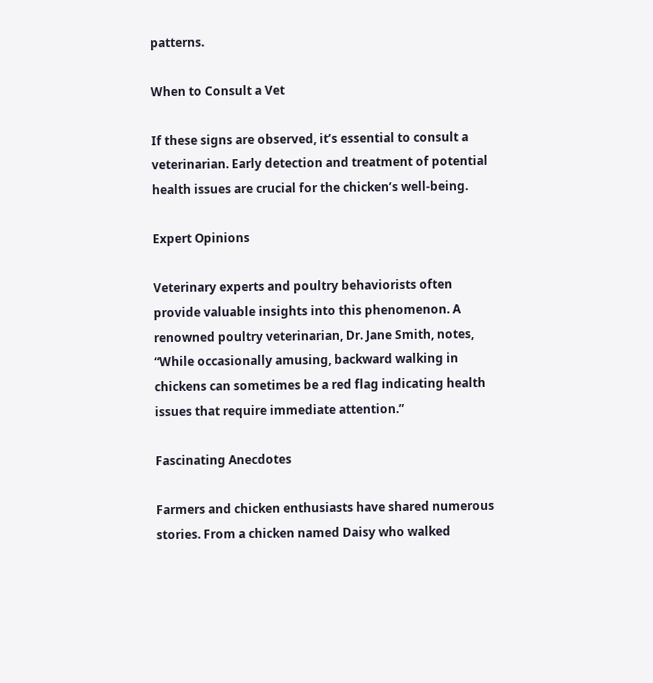patterns.

When to Consult a Vet

If these signs are observed, it’s essential to consult a veterinarian. Early detection and treatment of potential health issues are crucial for the chicken’s well-being.

Expert Opinions

Veterinary experts and poultry behaviorists often provide valuable insights into this phenomenon. A renowned poultry veterinarian, Dr. Jane Smith, notes, “While occasionally amusing, backward walking in chickens can sometimes be a red flag indicating health issues that require immediate attention.”

Fascinating Anecdotes

Farmers and chicken enthusiasts have shared numerous stories. From a chicken named Daisy who walked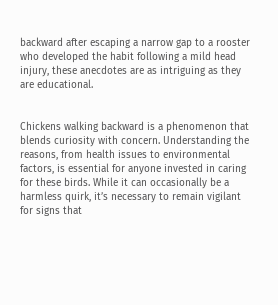backward after escaping a narrow gap to a rooster who developed the habit following a mild head injury, these anecdotes are as intriguing as they are educational.


Chickens walking backward is a phenomenon that blends curiosity with concern. Understanding the reasons, from health issues to environmental factors, is essential for anyone invested in caring for these birds. While it can occasionally be a harmless quirk, it’s necessary to remain vigilant for signs that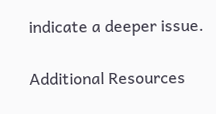indicate a deeper issue.

Additional Resources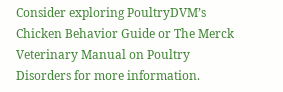Consider exploring PoultryDVM’s Chicken Behavior Guide or The Merck Veterinary Manual on Poultry Disorders for more information.